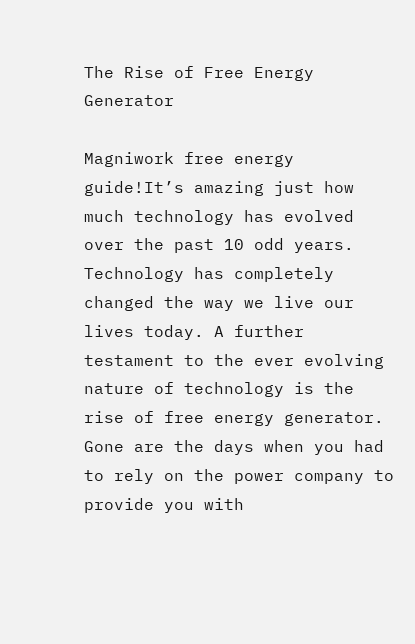The Rise of Free Energy Generator

Magniwork free energy guide!It’s amazing just how much technology has evolved over the past 10 odd years. Technology has completely changed the way we live our lives today. A further testament to the ever evolving nature of technology is the rise of free energy generator. Gone are the days when you had to rely on the power company to provide you with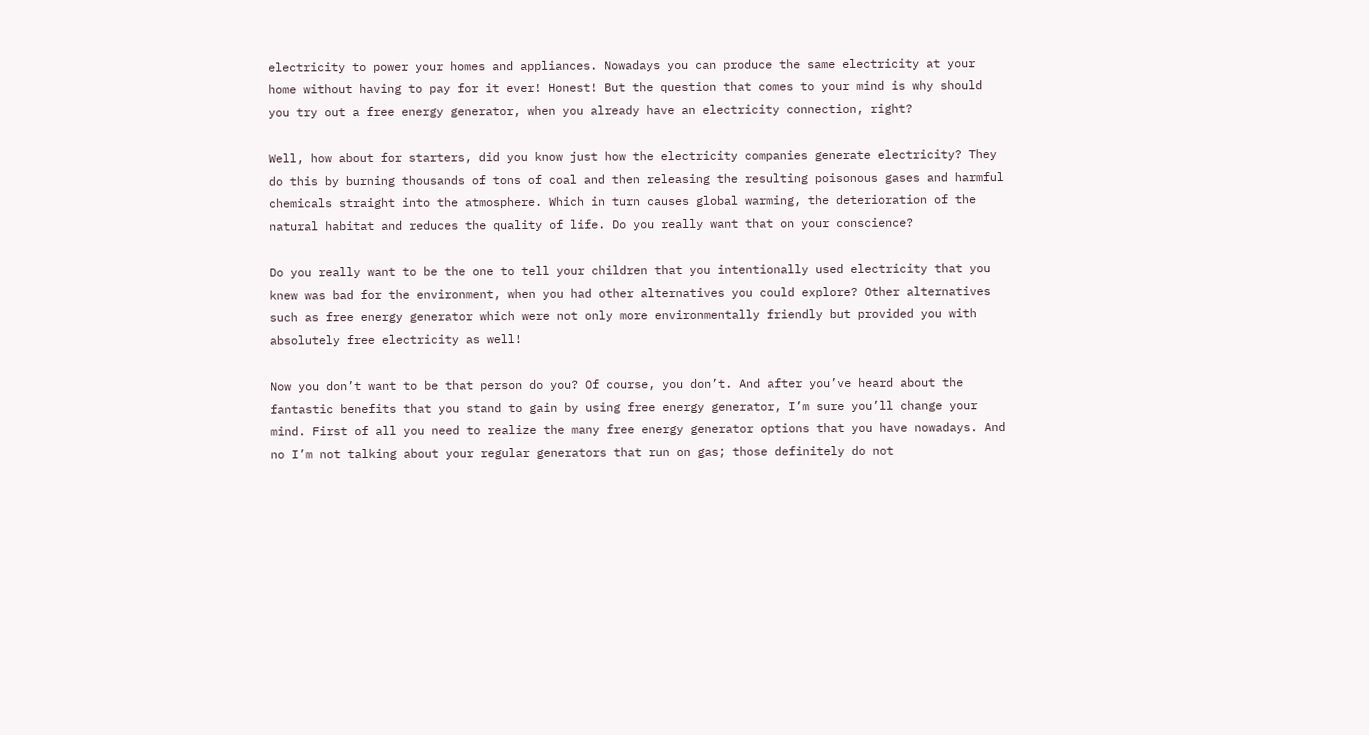electricity to power your homes and appliances. Nowadays you can produce the same electricity at your home without having to pay for it ever! Honest! But the question that comes to your mind is why should you try out a free energy generator, when you already have an electricity connection, right?

Well, how about for starters, did you know just how the electricity companies generate electricity? They do this by burning thousands of tons of coal and then releasing the resulting poisonous gases and harmful chemicals straight into the atmosphere. Which in turn causes global warming, the deterioration of the natural habitat and reduces the quality of life. Do you really want that on your conscience?

Do you really want to be the one to tell your children that you intentionally used electricity that you knew was bad for the environment, when you had other alternatives you could explore? Other alternatives such as free energy generator which were not only more environmentally friendly but provided you with absolutely free electricity as well!

Now you don’t want to be that person do you? Of course, you don’t. And after you’ve heard about the fantastic benefits that you stand to gain by using free energy generator, I’m sure you’ll change your mind. First of all you need to realize the many free energy generator options that you have nowadays. And no I’m not talking about your regular generators that run on gas; those definitely do not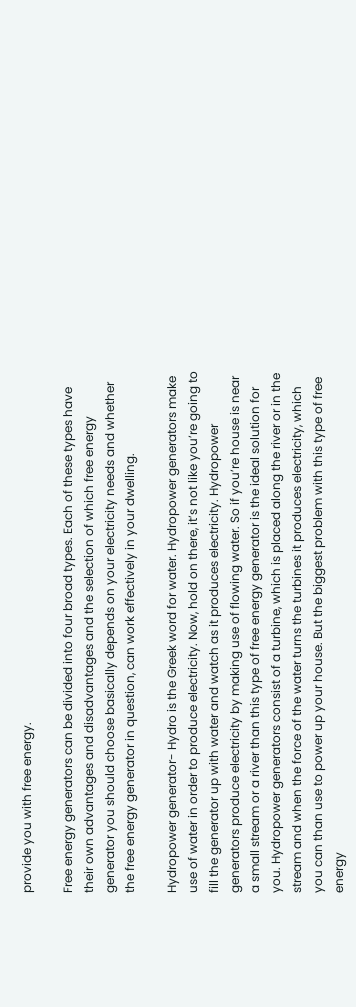provide you with free energy.

Free energy generators can be divided into four broad types. Each of these types have their own advantages and disadvantages and the selection of which free energy generator you should choose basically depends on your electricity needs and whether the free energy generator in question, can work effectively in your dwelling.

Hydropower generator- Hydro is the Greek word for water. Hydropower generators make use of water in order to produce electricity. Now, hold on there, it’s not like you’re going to fill the generator up with water and watch as it produces electricity. Hydropower generators produce electricity by making use of flowing water. So if you’re house is near a small stream or a river than this type of free energy generator is the ideal solution for you. Hydropower generators consist of a turbine, which is placed along the river or in the stream and when the force of the water turns the turbines it produces electricity, which you can than use to power up your house. But the biggest problem with this type of free energy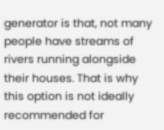generator is that, not many people have streams of rivers running alongside their houses. That is why this option is not ideally recommended for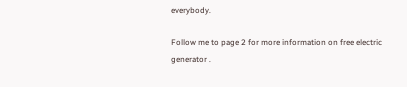everybody.

Follow me to page 2 for more information on free electric generator .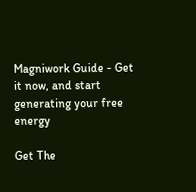Magniwork Guide - Get it now, and start generating your free energy

Get The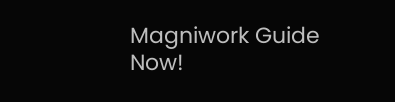Magniwork Guide Now!